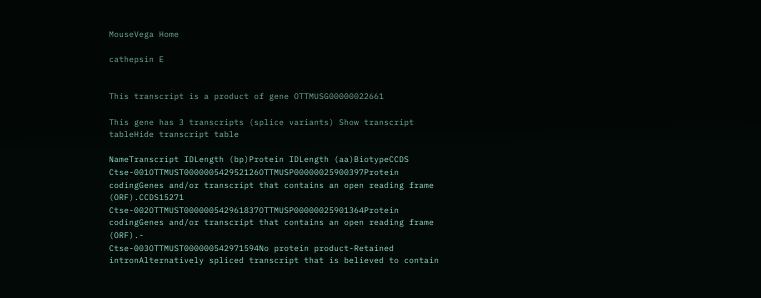MouseVega Home

cathepsin E


This transcript is a product of gene OTTMUSG00000022661

This gene has 3 transcripts (splice variants) Show transcript tableHide transcript table

NameTranscript IDLength (bp)Protein IDLength (aa)BiotypeCCDS
Ctse-001OTTMUST000000542952126OTTMUSP00000025900397Protein codingGenes and/or transcript that contains an open reading frame (ORF).CCDS15271
Ctse-002OTTMUST000000542961837OTTMUSP00000025901364Protein codingGenes and/or transcript that contains an open reading frame (ORF).-
Ctse-003OTTMUST000000542971594No protein product-Retained intronAlternatively spliced transcript that is believed to contain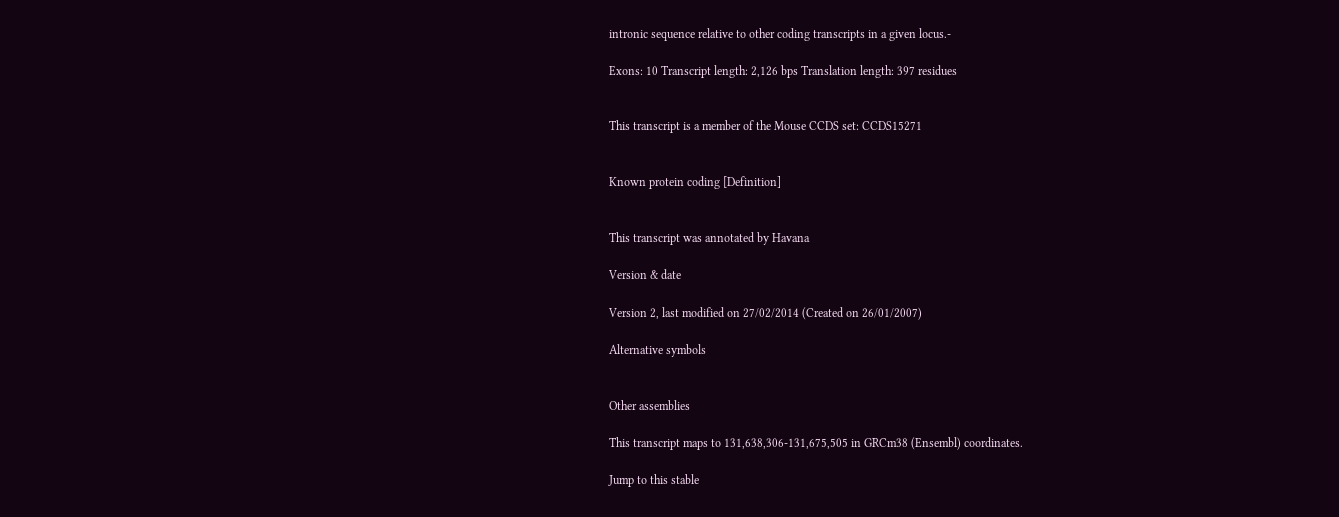intronic sequence relative to other coding transcripts in a given locus.-

Exons: 10 Transcript length: 2,126 bps Translation length: 397 residues


This transcript is a member of the Mouse CCDS set: CCDS15271


Known protein coding [Definition]


This transcript was annotated by Havana

Version & date

Version 2, last modified on 27/02/2014 (Created on 26/01/2007)

Alternative symbols


Other assemblies

This transcript maps to 131,638,306-131,675,505 in GRCm38 (Ensembl) coordinates.

Jump to this stable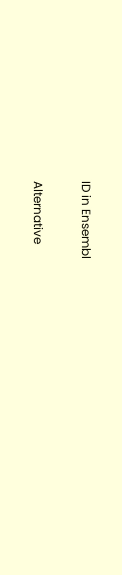ID in Ensembl

Alternative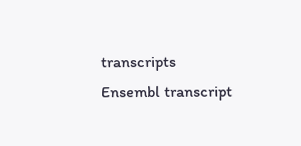transcripts
Ensembl transcript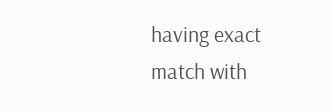having exact match with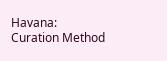Havana:
Curation Method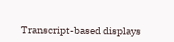Transcript-based displays